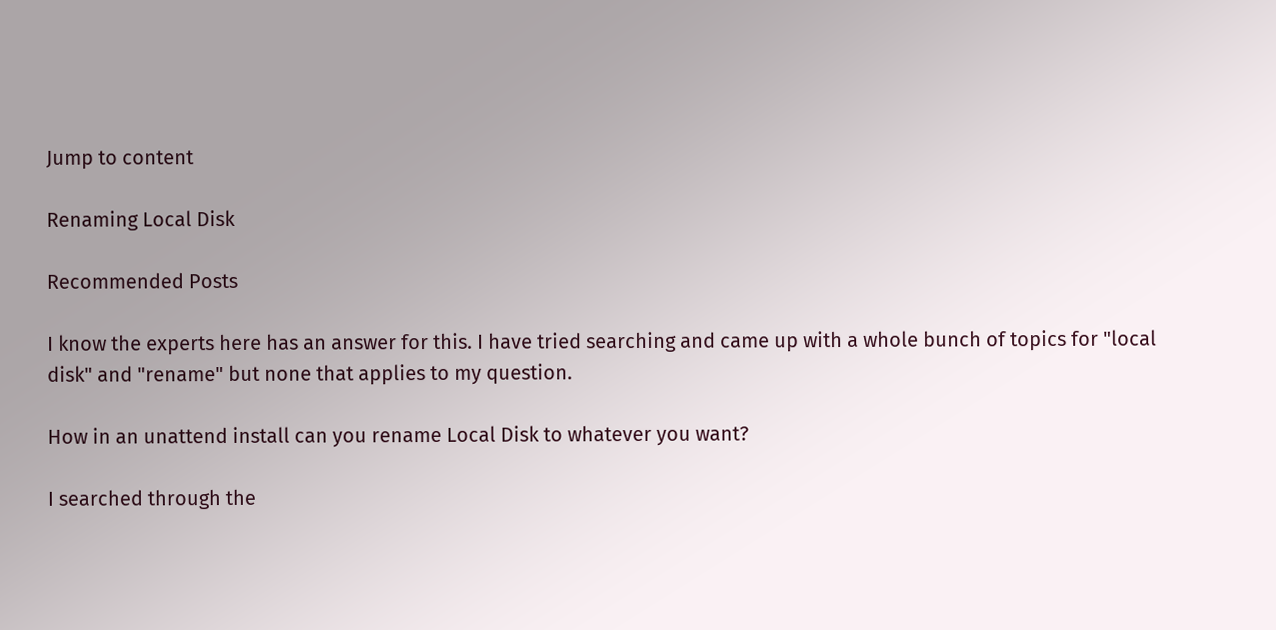Jump to content

Renaming Local Disk

Recommended Posts

I know the experts here has an answer for this. I have tried searching and came up with a whole bunch of topics for "local disk" and "rename" but none that applies to my question.

How in an unattend install can you rename Local Disk to whatever you want?

I searched through the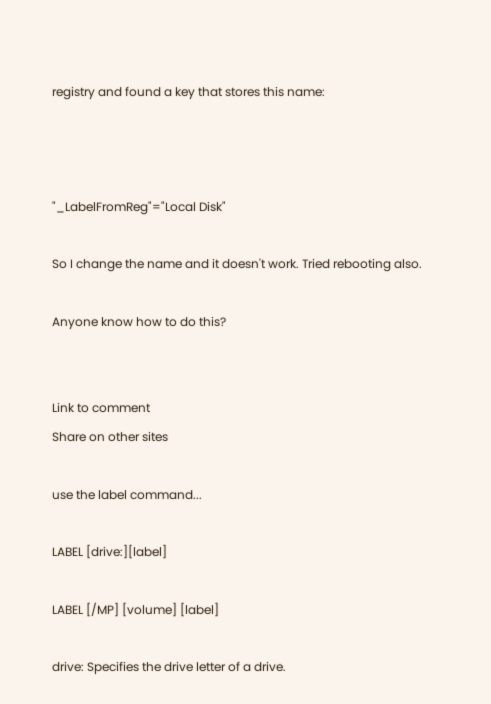registry and found a key that stores this name:



"_LabelFromReg"="Local Disk"

So I change the name and it doesn't work. Tried rebooting also.

Anyone know how to do this?


Link to comment
Share on other sites

use the label command...

LABEL [drive:][label]

LABEL [/MP] [volume] [label]

drive: Specifies the drive letter of a drive.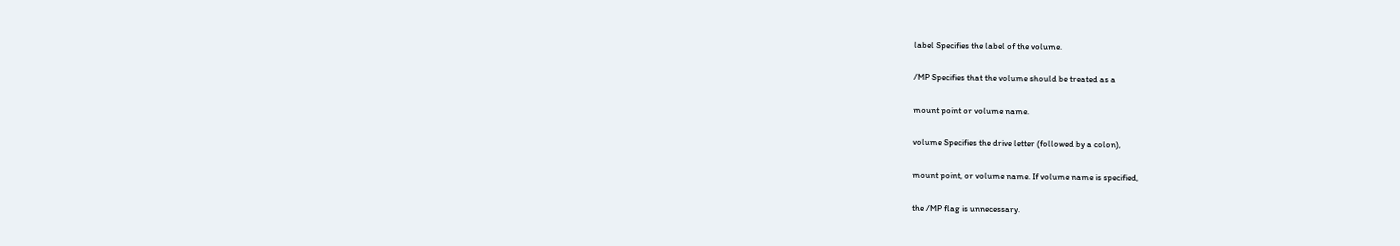label Specifies the label of the volume.

/MP Specifies that the volume should be treated as a

mount point or volume name.

volume Specifies the drive letter (followed by a colon),

mount point, or volume name. If volume name is specified,

the /MP flag is unnecessary.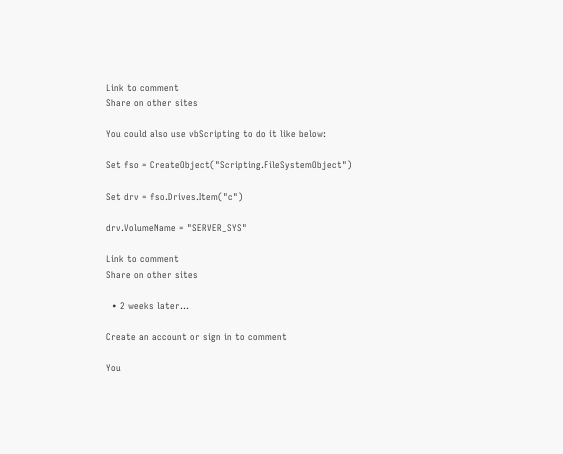Link to comment
Share on other sites

You could also use vbScripting to do it like below:

Set fso = CreateObject("Scripting.FileSystemObject")

Set drv = fso.Drives.Item("c")

drv.VolumeName = "SERVER_SYS"

Link to comment
Share on other sites

  • 2 weeks later...

Create an account or sign in to comment

You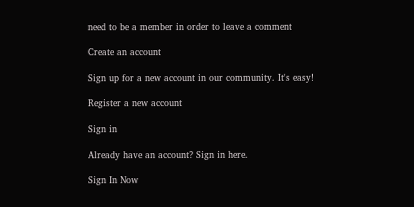need to be a member in order to leave a comment

Create an account

Sign up for a new account in our community. It's easy!

Register a new account

Sign in

Already have an account? Sign in here.

Sign In Now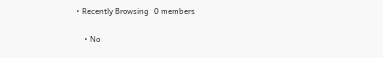• Recently Browsing   0 members

    • No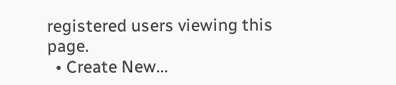registered users viewing this page.
  • Create New...